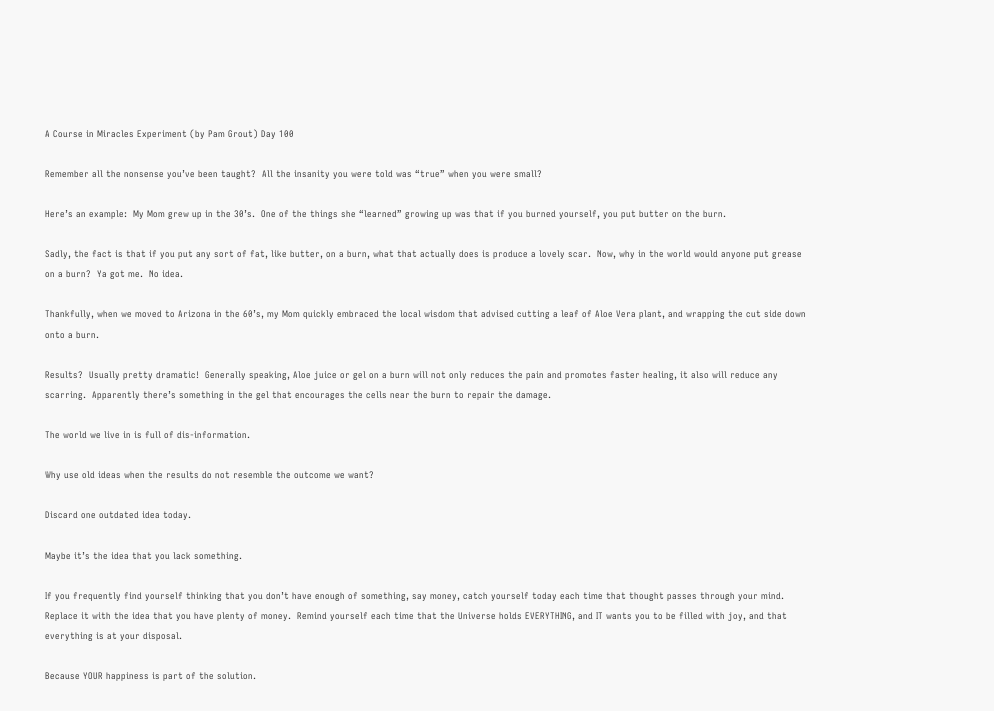A Course in Miracles Experiment (by Pam Grout) Day 100

Remember all the nonsense you’ve been taught?  All the insanity you were told was “true” when you were small?

Here’s an example:  My Mom grew up in the 30’s.  One of the things she “learned” growing up was that if you burned yourself, you put butter on the burn.

Sadly, the fact is that if you put any sort of fat, like butter, on a burn, what that actually does is produce a lovely scar.  Now, why in the world would anyone put grease on a burn?  Ya got me.  No idea.

Thankfully, when we moved to Arizona in the 60’s, my Mom quickly embraced the local wisdom that advised cutting a leaf of Aloe Vera plant, and wrapping the cut side down onto a burn.

Results?  Usually pretty dramatic!  Generally speaking, Aloe juice or gel on a burn will not only reduces the pain and promotes faster healing, it also will reduce any scarring.  Apparently there’s something in the gel that encourages the cells near the burn to repair the damage.

The world we live in is full of dis-information.

Why use old ideas when the results do not resemble the outcome we want?

Discard one outdated idea today.

Maybe it’s the idea that you lack something.

If you frequently find yourself thinking that you don’t have enough of something, say money, catch yourself today each time that thought passes through your mind.  Replace it with the idea that you have plenty of money.  Remind yourself each time that the Universe holds EVERYTHING, and IT wants you to be filled with joy, and that everything is at your disposal.

Because YOUR happiness is part of the solution.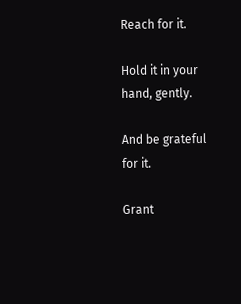Reach for it.

Hold it in your hand, gently.

And be grateful for it.

Grant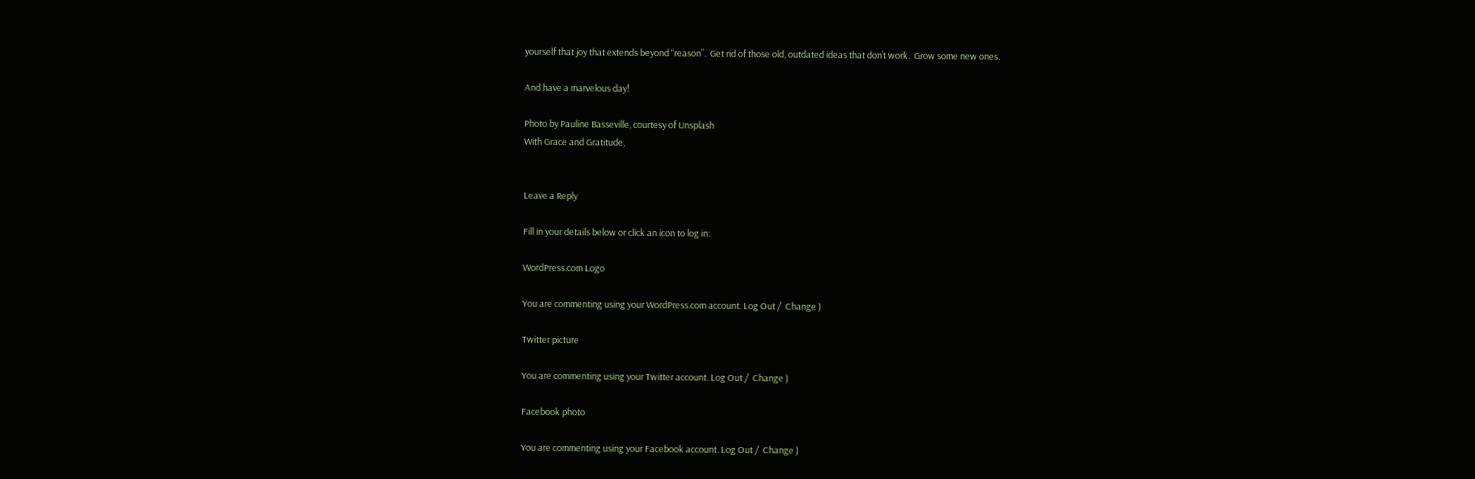yourself that joy that extends beyond “reason”.  Get rid of those old, outdated ideas that don’t work.  Grow some new ones.

And have a marvelous day!

Photo by Pauline Basseville, courtesy of Unsplash
With Grace and Gratitude,


Leave a Reply

Fill in your details below or click an icon to log in:

WordPress.com Logo

You are commenting using your WordPress.com account. Log Out /  Change )

Twitter picture

You are commenting using your Twitter account. Log Out /  Change )

Facebook photo

You are commenting using your Facebook account. Log Out /  Change )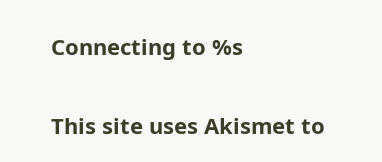Connecting to %s

This site uses Akismet to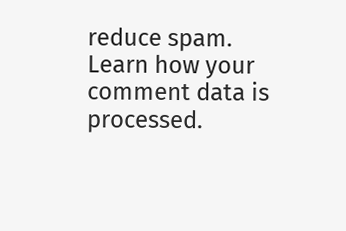reduce spam. Learn how your comment data is processed.